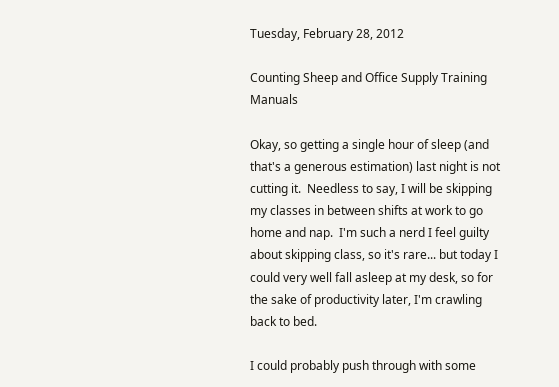Tuesday, February 28, 2012

Counting Sheep and Office Supply Training Manuals

Okay, so getting a single hour of sleep (and that's a generous estimation) last night is not cutting it.  Needless to say, I will be skipping my classes in between shifts at work to go home and nap.  I'm such a nerd I feel guilty about skipping class, so it's rare... but today I could very well fall asleep at my desk, so for the sake of productivity later, I'm crawling back to bed.

I could probably push through with some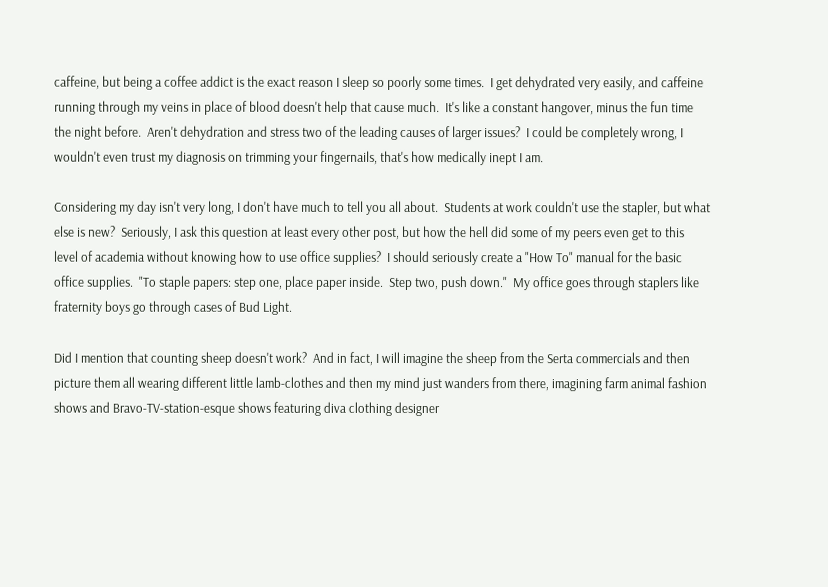caffeine, but being a coffee addict is the exact reason I sleep so poorly some times.  I get dehydrated very easily, and caffeine running through my veins in place of blood doesn't help that cause much.  It's like a constant hangover, minus the fun time the night before.  Aren't dehydration and stress two of the leading causes of larger issues?  I could be completely wrong, I wouldn't even trust my diagnosis on trimming your fingernails, that's how medically inept I am.

Considering my day isn't very long, I don't have much to tell you all about.  Students at work couldn't use the stapler, but what else is new?  Seriously, I ask this question at least every other post, but how the hell did some of my peers even get to this level of academia without knowing how to use office supplies?  I should seriously create a "How To" manual for the basic office supplies.  "To staple papers: step one, place paper inside.  Step two, push down."  My office goes through staplers like fraternity boys go through cases of Bud Light.

Did I mention that counting sheep doesn't work?  And in fact, I will imagine the sheep from the Serta commercials and then picture them all wearing different little lamb-clothes and then my mind just wanders from there, imagining farm animal fashion shows and Bravo-TV-station-esque shows featuring diva clothing designer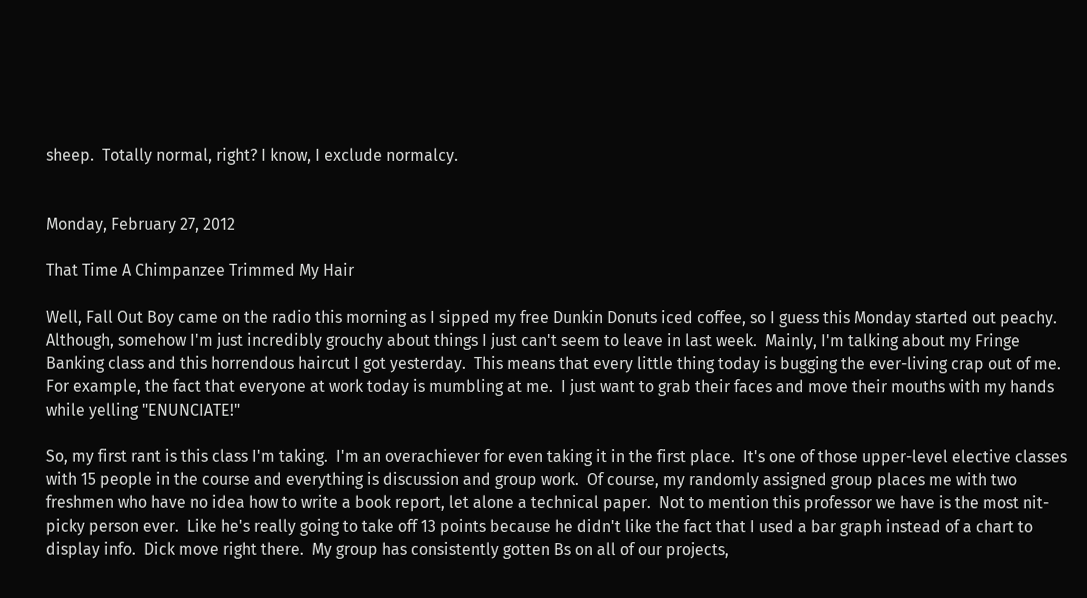sheep.  Totally normal, right? I know, I exclude normalcy.


Monday, February 27, 2012

That Time A Chimpanzee Trimmed My Hair

Well, Fall Out Boy came on the radio this morning as I sipped my free Dunkin Donuts iced coffee, so I guess this Monday started out peachy.  Although, somehow I'm just incredibly grouchy about things I just can't seem to leave in last week.  Mainly, I'm talking about my Fringe Banking class and this horrendous haircut I got yesterday.  This means that every little thing today is bugging the ever-living crap out of me.  For example, the fact that everyone at work today is mumbling at me.  I just want to grab their faces and move their mouths with my hands while yelling "ENUNCIATE!"

So, my first rant is this class I'm taking.  I'm an overachiever for even taking it in the first place.  It's one of those upper-level elective classes with 15 people in the course and everything is discussion and group work.  Of course, my randomly assigned group places me with two freshmen who have no idea how to write a book report, let alone a technical paper.  Not to mention this professor we have is the most nit-picky person ever.  Like he's really going to take off 13 points because he didn't like the fact that I used a bar graph instead of a chart to display info.  Dick move right there.  My group has consistently gotten Bs on all of our projects,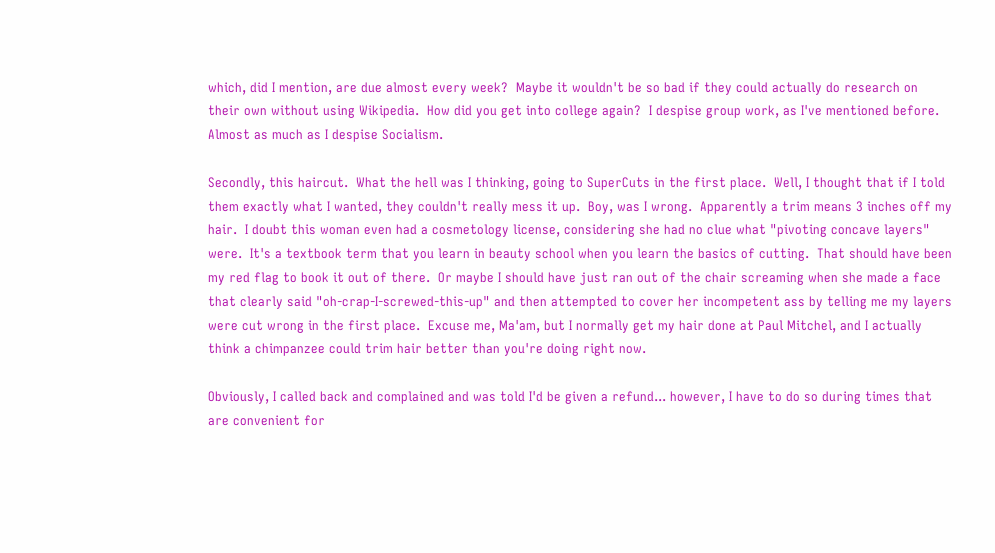which, did I mention, are due almost every week?  Maybe it wouldn't be so bad if they could actually do research on their own without using Wikipedia.  How did you get into college again?  I despise group work, as I've mentioned before.  Almost as much as I despise Socialism.

Secondly, this haircut.  What the hell was I thinking, going to SuperCuts in the first place.  Well, I thought that if I told them exactly what I wanted, they couldn't really mess it up.  Boy, was I wrong.  Apparently a trim means 3 inches off my hair.  I doubt this woman even had a cosmetology license, considering she had no clue what "pivoting concave layers" were.  It's a textbook term that you learn in beauty school when you learn the basics of cutting.  That should have been my red flag to book it out of there.  Or maybe I should have just ran out of the chair screaming when she made a face that clearly said "oh-crap-I-screwed-this-up" and then attempted to cover her incompetent ass by telling me my layers were cut wrong in the first place.  Excuse me, Ma'am, but I normally get my hair done at Paul Mitchel, and I actually think a chimpanzee could trim hair better than you're doing right now.

Obviously, I called back and complained and was told I'd be given a refund... however, I have to do so during times that are convenient for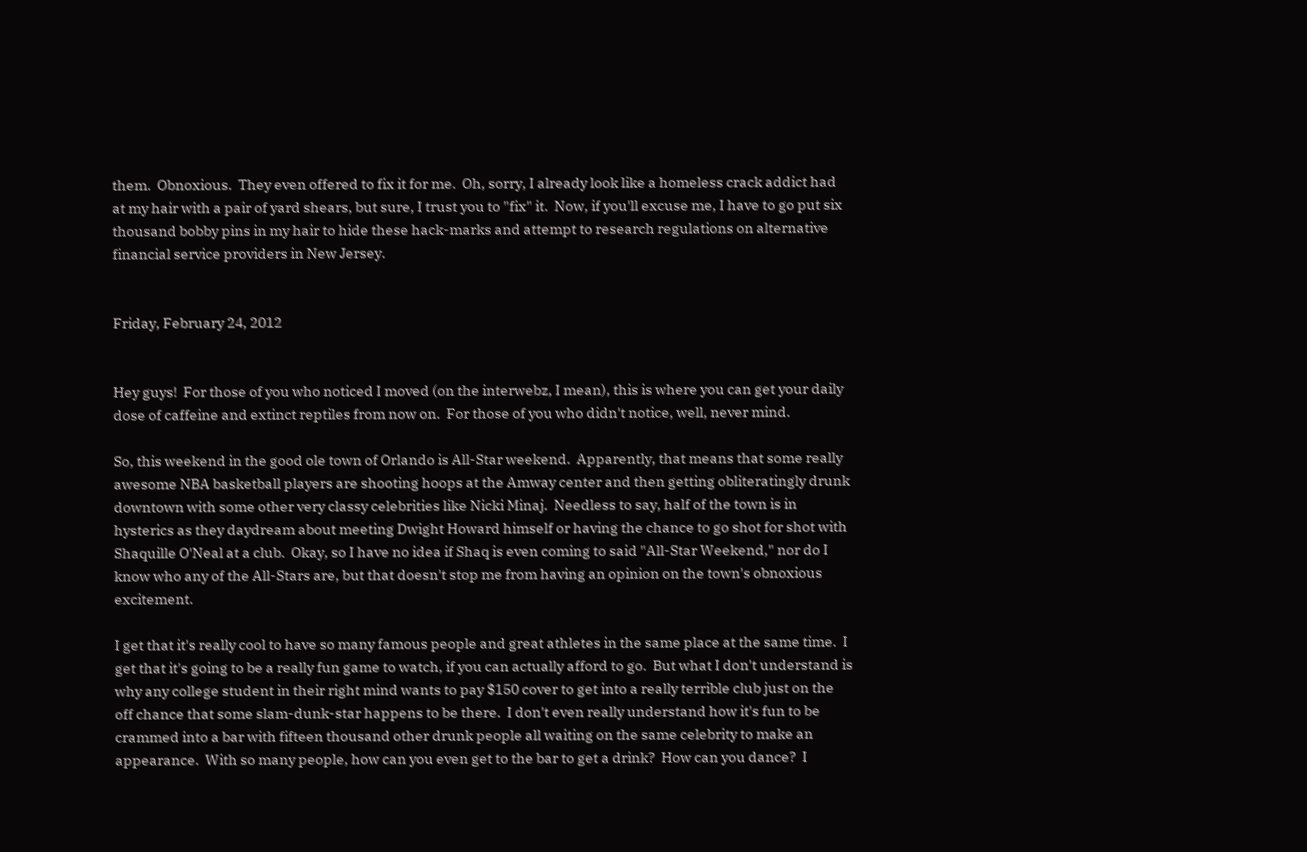them.  Obnoxious.  They even offered to fix it for me.  Oh, sorry, I already look like a homeless crack addict had at my hair with a pair of yard shears, but sure, I trust you to "fix" it.  Now, if you'll excuse me, I have to go put six thousand bobby pins in my hair to hide these hack-marks and attempt to research regulations on alternative financial service providers in New Jersey.


Friday, February 24, 2012


Hey guys!  For those of you who noticed I moved (on the interwebz, I mean), this is where you can get your daily dose of caffeine and extinct reptiles from now on.  For those of you who didn't notice, well, never mind.

So, this weekend in the good ole town of Orlando is All-Star weekend.  Apparently, that means that some really awesome NBA basketball players are shooting hoops at the Amway center and then getting obliteratingly drunk downtown with some other very classy celebrities like Nicki Minaj.  Needless to say, half of the town is in hysterics as they daydream about meeting Dwight Howard himself or having the chance to go shot for shot with Shaquille O'Neal at a club.  Okay, so I have no idea if Shaq is even coming to said "All-Star Weekend," nor do I know who any of the All-Stars are, but that doesn't stop me from having an opinion on the town's obnoxious excitement.

I get that it's really cool to have so many famous people and great athletes in the same place at the same time.  I get that it's going to be a really fun game to watch, if you can actually afford to go.  But what I don't understand is why any college student in their right mind wants to pay $150 cover to get into a really terrible club just on the off chance that some slam-dunk-star happens to be there.  I don't even really understand how it's fun to be crammed into a bar with fifteen thousand other drunk people all waiting on the same celebrity to make an appearance.  With so many people, how can you even get to the bar to get a drink?  How can you dance?  I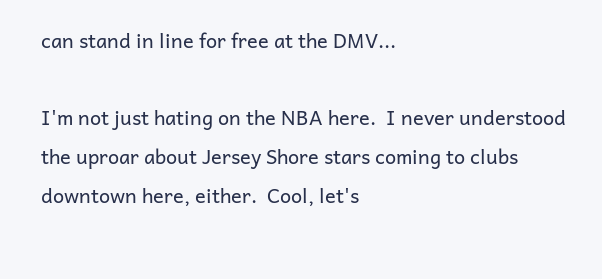can stand in line for free at the DMV...

I'm not just hating on the NBA here.  I never understood the uproar about Jersey Shore stars coming to clubs downtown here, either.  Cool, let's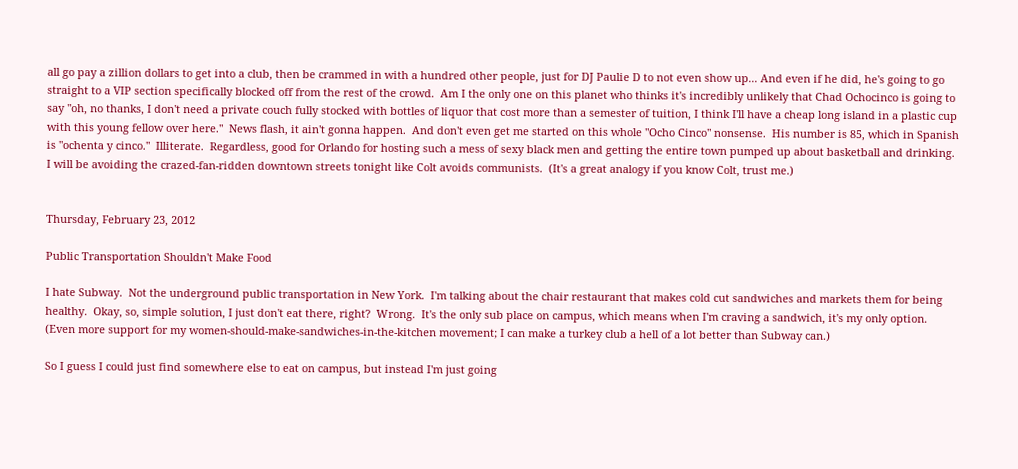all go pay a zillion dollars to get into a club, then be crammed in with a hundred other people, just for DJ Paulie D to not even show up... And even if he did, he's going to go straight to a VIP section specifically blocked off from the rest of the crowd.  Am I the only one on this planet who thinks it's incredibly unlikely that Chad Ochocinco is going to say "oh, no thanks, I don't need a private couch fully stocked with bottles of liquor that cost more than a semester of tuition, I think I'll have a cheap long island in a plastic cup with this young fellow over here."  News flash, it ain't gonna happen.  And don't even get me started on this whole "Ocho Cinco" nonsense.  His number is 85, which in Spanish is "ochenta y cinco."  Illiterate.  Regardless, good for Orlando for hosting such a mess of sexy black men and getting the entire town pumped up about basketball and drinking.  I will be avoiding the crazed-fan-ridden downtown streets tonight like Colt avoids communists.  (It's a great analogy if you know Colt, trust me.)


Thursday, February 23, 2012

Public Transportation Shouldn't Make Food

I hate Subway.  Not the underground public transportation in New York.  I'm talking about the chair restaurant that makes cold cut sandwiches and markets them for being healthy.  Okay, so, simple solution, I just don't eat there, right?  Wrong.  It's the only sub place on campus, which means when I'm craving a sandwich, it's my only option.  (Even more support for my women-should-make-sandwiches-in-the-kitchen movement; I can make a turkey club a hell of a lot better than Subway can.)

So I guess I could just find somewhere else to eat on campus, but instead I'm just going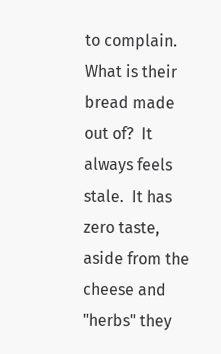to complain.  What is their bread made out of?  It always feels stale.  It has zero taste, aside from the cheese and "herbs" they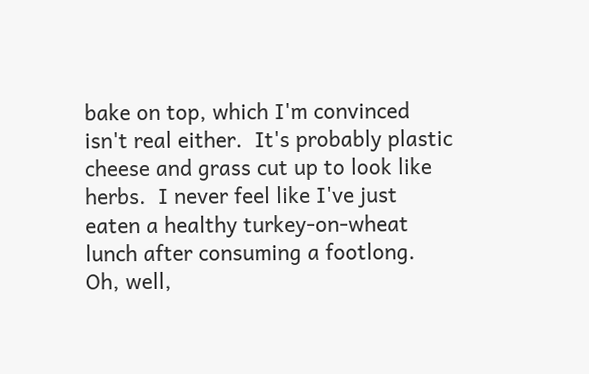bake on top, which I'm convinced isn't real either.  It's probably plastic cheese and grass cut up to look like herbs.  I never feel like I've just eaten a healthy turkey-on-wheat lunch after consuming a footlong.  Oh, well,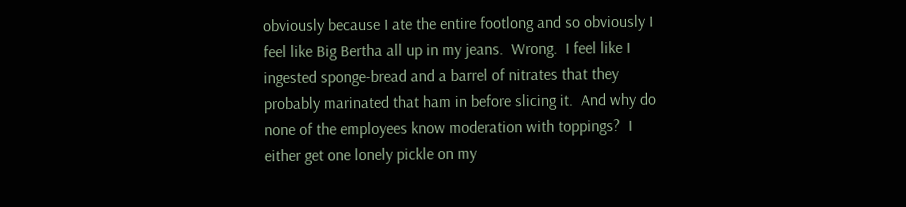obviously because I ate the entire footlong and so obviously I feel like Big Bertha all up in my jeans.  Wrong.  I feel like I ingested sponge-bread and a barrel of nitrates that they probably marinated that ham in before slicing it.  And why do none of the employees know moderation with toppings?  I either get one lonely pickle on my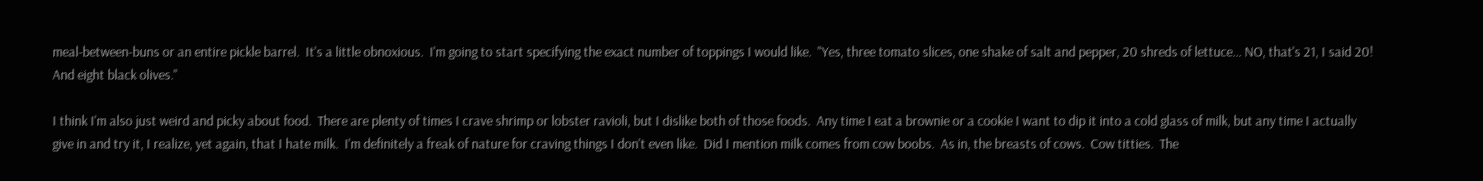meal-between-buns or an entire pickle barrel.  It's a little obnoxious.  I'm going to start specifying the exact number of toppings I would like.  "Yes, three tomato slices, one shake of salt and pepper, 20 shreds of lettuce... NO, that's 21, I said 20!  And eight black olives."

I think I'm also just weird and picky about food.  There are plenty of times I crave shrimp or lobster ravioli, but I dislike both of those foods.  Any time I eat a brownie or a cookie I want to dip it into a cold glass of milk, but any time I actually give in and try it, I realize, yet again, that I hate milk.  I'm definitely a freak of nature for craving things I don't even like.  Did I mention milk comes from cow boobs.  As in, the breasts of cows.  Cow titties.  The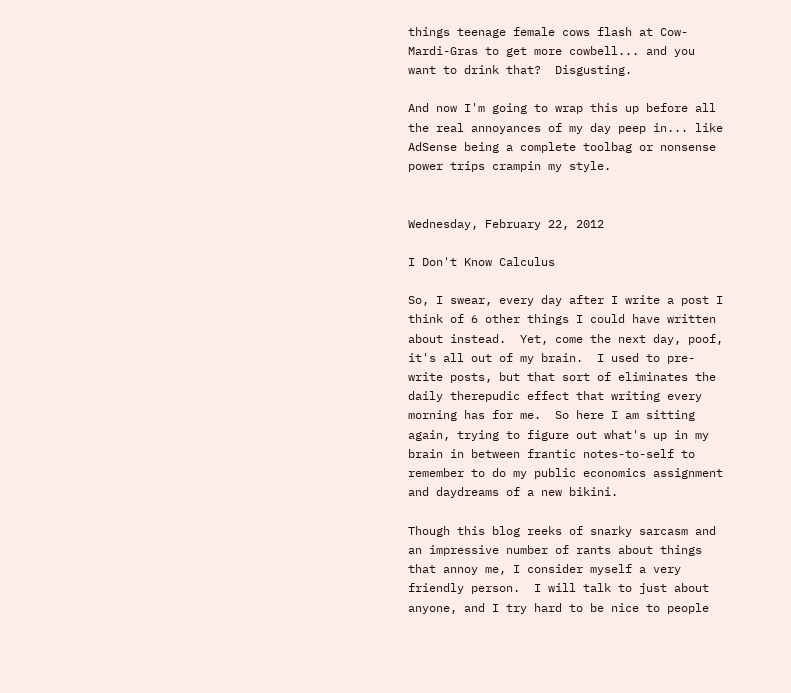things teenage female cows flash at Cow-Mardi-Gras to get more cowbell... and you want to drink that?  Disgusting.

And now I'm going to wrap this up before all the real annoyances of my day peep in... like AdSense being a complete toolbag or nonsense power trips crampin my style.


Wednesday, February 22, 2012

I Don't Know Calculus

So, I swear, every day after I write a post I think of 6 other things I could have written about instead.  Yet, come the next day, poof, it's all out of my brain.  I used to pre-write posts, but that sort of eliminates the daily therepudic effect that writing every morning has for me.  So here I am sitting again, trying to figure out what's up in my brain in between frantic notes-to-self to remember to do my public economics assignment and daydreams of a new bikini.

Though this blog reeks of snarky sarcasm and an impressive number of rants about things that annoy me, I consider myself a very friendly person.  I will talk to just about anyone, and I try hard to be nice to people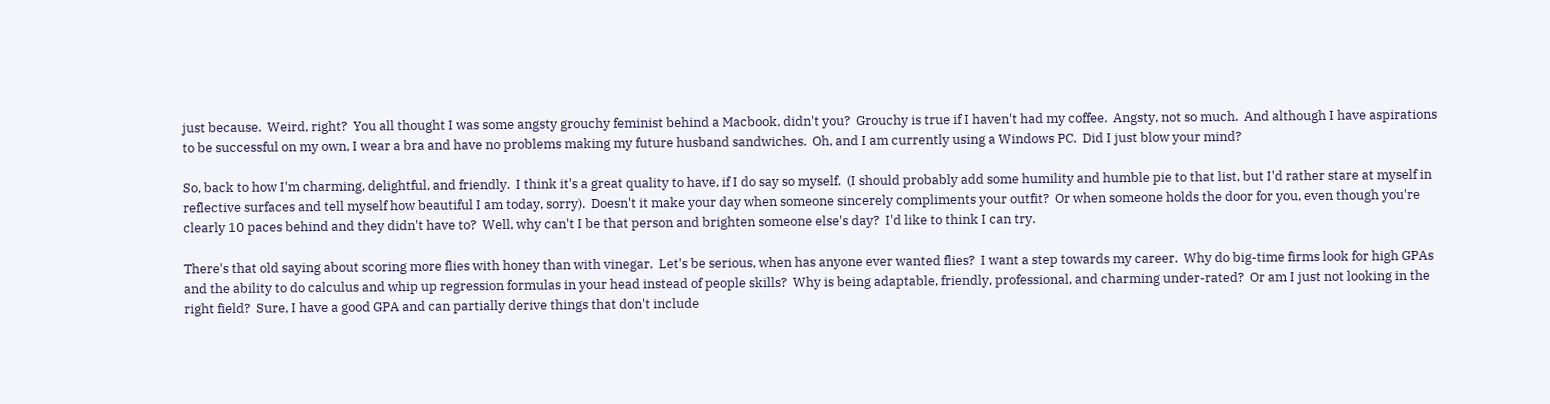just because.  Weird, right?  You all thought I was some angsty grouchy feminist behind a Macbook, didn't you?  Grouchy is true if I haven't had my coffee.  Angsty, not so much.  And although I have aspirations to be successful on my own, I wear a bra and have no problems making my future husband sandwiches.  Oh, and I am currently using a Windows PC.  Did I just blow your mind?

So, back to how I'm charming, delightful, and friendly.  I think it's a great quality to have, if I do say so myself.  (I should probably add some humility and humble pie to that list, but I'd rather stare at myself in reflective surfaces and tell myself how beautiful I am today, sorry).  Doesn't it make your day when someone sincerely compliments your outfit?  Or when someone holds the door for you, even though you're clearly 10 paces behind and they didn't have to?  Well, why can't I be that person and brighten someone else's day?  I'd like to think I can try.

There's that old saying about scoring more flies with honey than with vinegar.  Let's be serious, when has anyone ever wanted flies?  I want a step towards my career.  Why do big-time firms look for high GPAs and the ability to do calculus and whip up regression formulas in your head instead of people skills?  Why is being adaptable, friendly, professional, and charming under-rated?  Or am I just not looking in the right field?  Sure, I have a good GPA and can partially derive things that don't include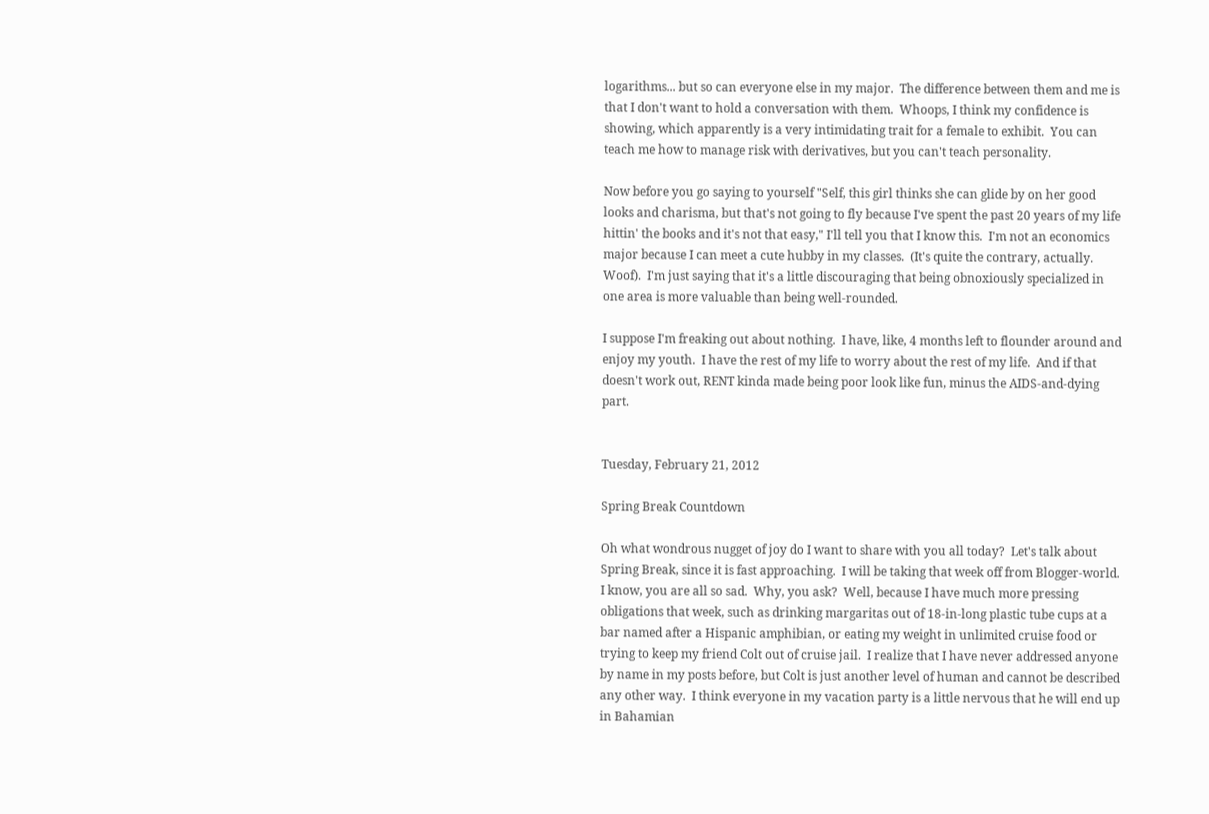logarithms... but so can everyone else in my major.  The difference between them and me is that I don't want to hold a conversation with them.  Whoops, I think my confidence is showing, which apparently is a very intimidating trait for a female to exhibit.  You can teach me how to manage risk with derivatives, but you can't teach personality.

Now before you go saying to yourself "Self, this girl thinks she can glide by on her good looks and charisma, but that's not going to fly because I've spent the past 20 years of my life hittin' the books and it's not that easy," I'll tell you that I know this.  I'm not an economics major because I can meet a cute hubby in my classes.  (It's quite the contrary, actually.  Woof).  I'm just saying that it's a little discouraging that being obnoxiously specialized in one area is more valuable than being well-rounded.

I suppose I'm freaking out about nothing.  I have, like, 4 months left to flounder around and enjoy my youth.  I have the rest of my life to worry about the rest of my life.  And if that doesn't work out, RENT kinda made being poor look like fun, minus the AIDS-and-dying part.


Tuesday, February 21, 2012

Spring Break Countdown

Oh what wondrous nugget of joy do I want to share with you all today?  Let's talk about Spring Break, since it is fast approaching.  I will be taking that week off from Blogger-world.  I know, you are all so sad.  Why, you ask?  Well, because I have much more pressing obligations that week, such as drinking margaritas out of 18-in-long plastic tube cups at a bar named after a Hispanic amphibian, or eating my weight in unlimited cruise food or trying to keep my friend Colt out of cruise jail.  I realize that I have never addressed anyone by name in my posts before, but Colt is just another level of human and cannot be described any other way.  I think everyone in my vacation party is a little nervous that he will end up in Bahamian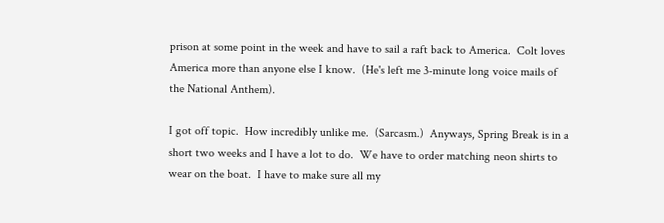prison at some point in the week and have to sail a raft back to America.  Colt loves America more than anyone else I know.  (He's left me 3-minute long voice mails of the National Anthem).

I got off topic.  How incredibly unlike me.  (Sarcasm.)  Anyways, Spring Break is in a short two weeks and I have a lot to do.  We have to order matching neon shirts to wear on the boat.  I have to make sure all my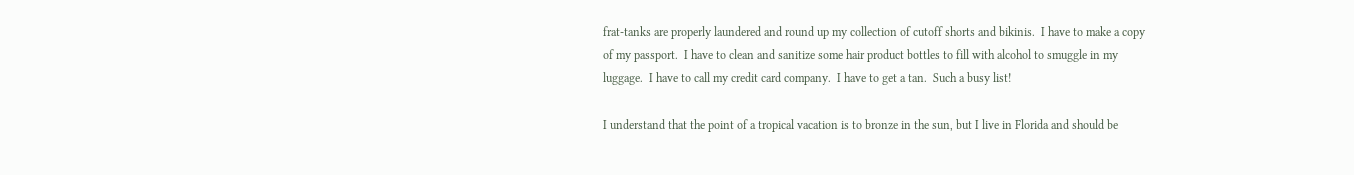frat-tanks are properly laundered and round up my collection of cutoff shorts and bikinis.  I have to make a copy of my passport.  I have to clean and sanitize some hair product bottles to fill with alcohol to smuggle in my luggage.  I have to call my credit card company.  I have to get a tan.  Such a busy list!

I understand that the point of a tropical vacation is to bronze in the sun, but I live in Florida and should be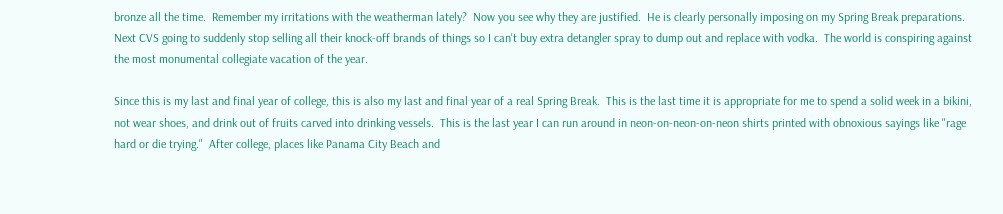bronze all the time.  Remember my irritations with the weatherman lately?  Now you see why they are justified.  He is clearly personally imposing on my Spring Break preparations.  Next CVS going to suddenly stop selling all their knock-off brands of things so I can't buy extra detangler spray to dump out and replace with vodka.  The world is conspiring against the most monumental collegiate vacation of the year.

Since this is my last and final year of college, this is also my last and final year of a real Spring Break.  This is the last time it is appropriate for me to spend a solid week in a bikini, not wear shoes, and drink out of fruits carved into drinking vessels.  This is the last year I can run around in neon-on-neon-on-neon shirts printed with obnoxious sayings like "rage hard or die trying."  After college, places like Panama City Beach and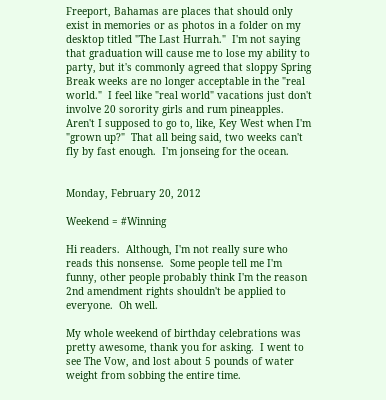Freeport, Bahamas are places that should only exist in memories or as photos in a folder on my desktop titled "The Last Hurrah."  I'm not saying that graduation will cause me to lose my ability to party, but it's commonly agreed that sloppy Spring Break weeks are no longer acceptable in the "real world."  I feel like "real world" vacations just don't involve 20 sorority girls and rum pineapples.  Aren't I supposed to go to, like, Key West when I'm "grown up?"  That all being said, two weeks can't fly by fast enough.  I'm jonseing for the ocean.


Monday, February 20, 2012

Weekend = #Winning

Hi readers.  Although, I'm not really sure who reads this nonsense.  Some people tell me I'm funny, other people probably think I'm the reason 2nd amendment rights shouldn't be applied to everyone.  Oh well.

My whole weekend of birthday celebrations was pretty awesome, thank you for asking.  I went to see The Vow, and lost about 5 pounds of water weight from sobbing the entire time.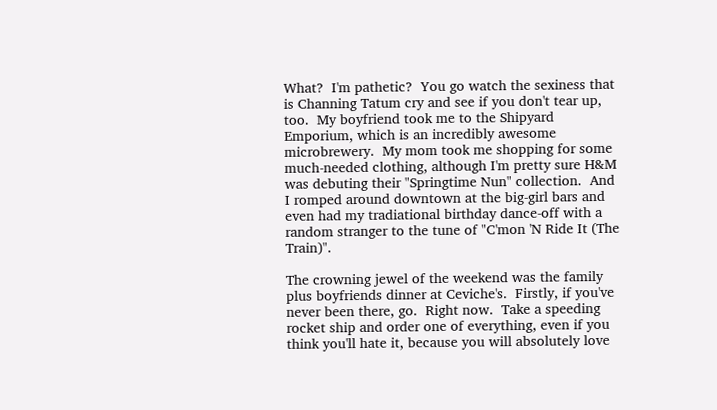What?  I'm pathetic?  You go watch the sexiness that is Channing Tatum cry and see if you don't tear up, too.  My boyfriend took me to the Shipyard Emporium, which is an incredibly awesome microbrewery.  My mom took me shopping for some much-needed clothing, although I'm pretty sure H&M was debuting their "Springtime Nun" collection.  And I romped around downtown at the big-girl bars and even had my tradiational birthday dance-off with a random stranger to the tune of "C'mon 'N Ride It (The Train)".

The crowning jewel of the weekend was the family plus boyfriends dinner at Ceviche's.  Firstly, if you've never been there, go.  Right now.  Take a speeding rocket ship and order one of everything, even if you think you'll hate it, because you will absolutely love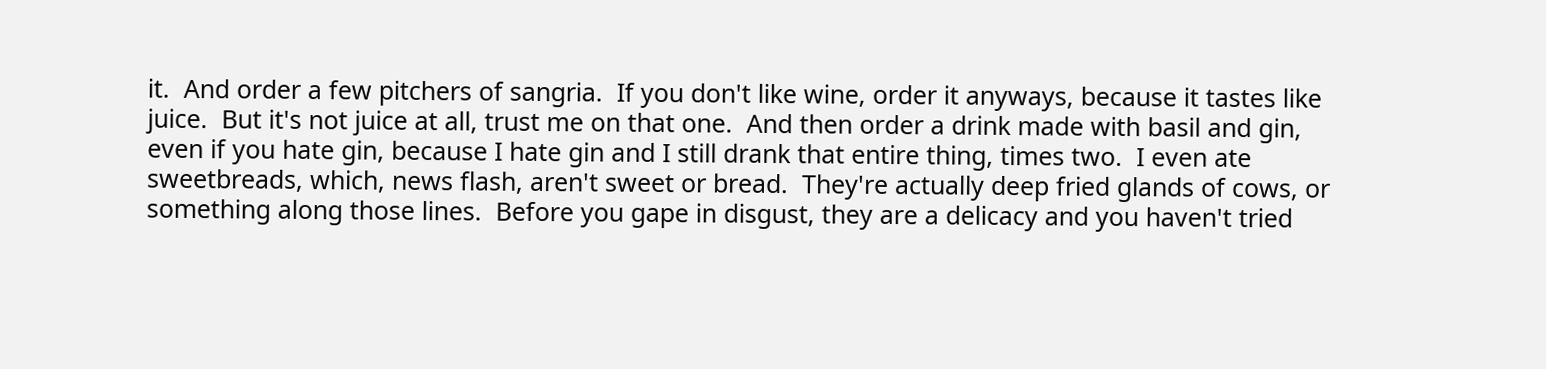it.  And order a few pitchers of sangria.  If you don't like wine, order it anyways, because it tastes like juice.  But it's not juice at all, trust me on that one.  And then order a drink made with basil and gin, even if you hate gin, because I hate gin and I still drank that entire thing, times two.  I even ate sweetbreads, which, news flash, aren't sweet or bread.  They're actually deep fried glands of cows, or something along those lines.  Before you gape in disgust, they are a delicacy and you haven't tried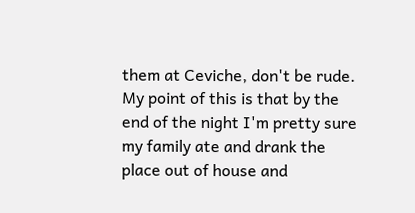them at Ceviche, don't be rude.  My point of this is that by the end of the night I'm pretty sure my family ate and drank the place out of house and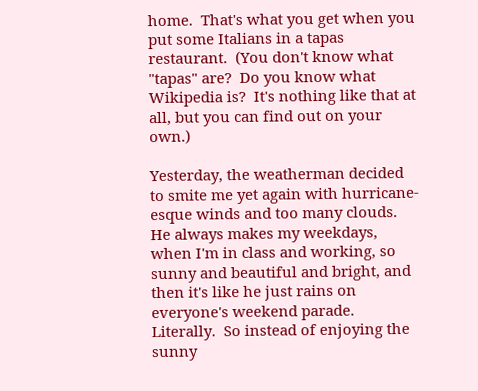home.  That's what you get when you put some Italians in a tapas restaurant.  (You don't know what "tapas" are?  Do you know what Wikipedia is?  It's nothing like that at all, but you can find out on your own.)

Yesterday, the weatherman decided to smite me yet again with hurricane-esque winds and too many clouds.  He always makes my weekdays, when I'm in class and working, so sunny and beautiful and bright, and then it's like he just rains on everyone's weekend parade.  Literally.  So instead of enjoying the sunny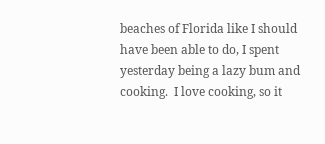beaches of Florida like I should have been able to do, I spent yesterday being a lazy bum and cooking.  I love cooking, so it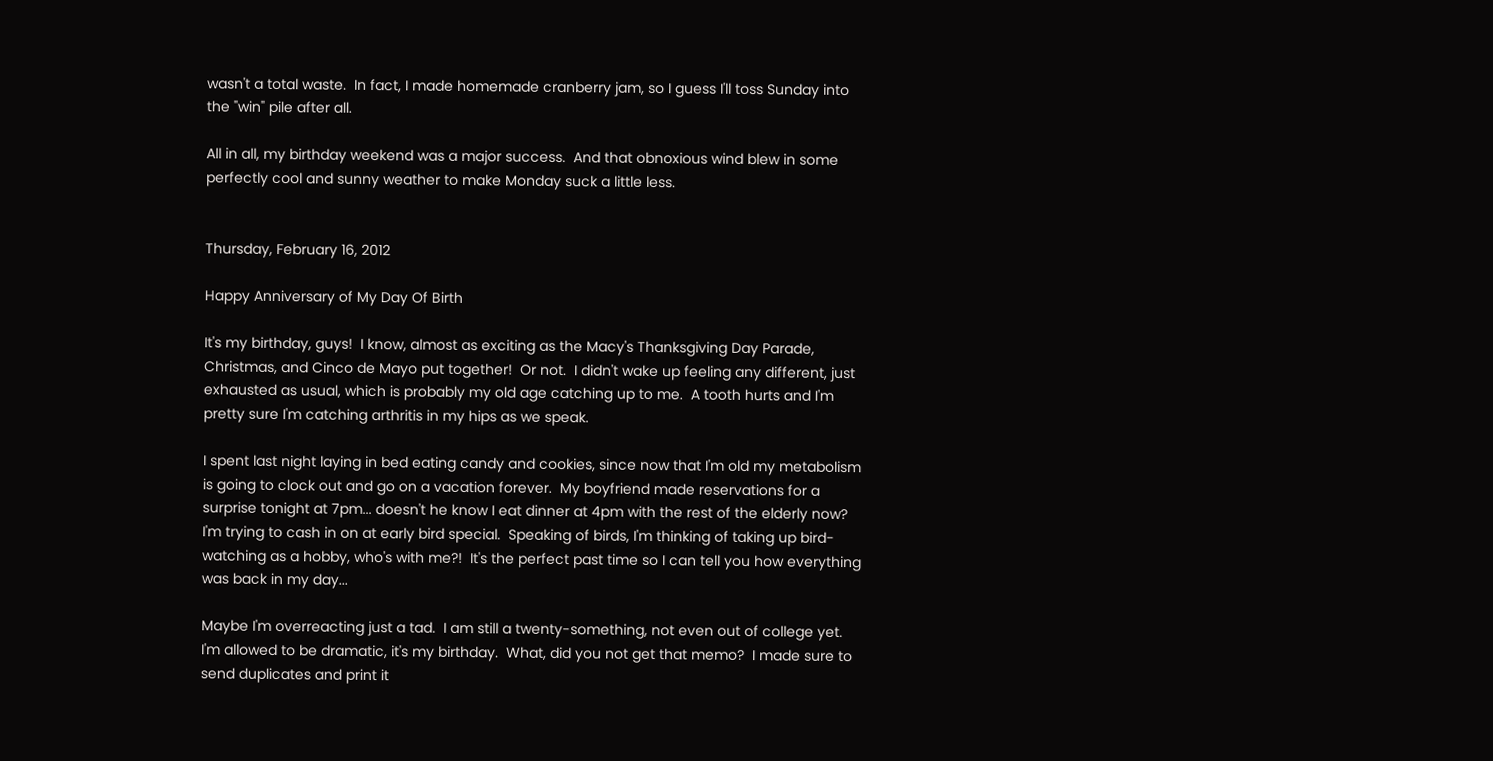wasn't a total waste.  In fact, I made homemade cranberry jam, so I guess I'll toss Sunday into the "win" pile after all.

All in all, my birthday weekend was a major success.  And that obnoxious wind blew in some perfectly cool and sunny weather to make Monday suck a little less.


Thursday, February 16, 2012

Happy Anniversary of My Day Of Birth

It's my birthday, guys!  I know, almost as exciting as the Macy's Thanksgiving Day Parade, Christmas, and Cinco de Mayo put together!  Or not.  I didn't wake up feeling any different, just exhausted as usual, which is probably my old age catching up to me.  A tooth hurts and I'm pretty sure I'm catching arthritis in my hips as we speak.

I spent last night laying in bed eating candy and cookies, since now that I'm old my metabolism is going to clock out and go on a vacation forever.  My boyfriend made reservations for a surprise tonight at 7pm... doesn't he know I eat dinner at 4pm with the rest of the elderly now?  I'm trying to cash in on at early bird special.  Speaking of birds, I'm thinking of taking up bird-watching as a hobby, who's with me?!  It's the perfect past time so I can tell you how everything was back in my day...

Maybe I'm overreacting just a tad.  I am still a twenty-something, not even out of college yet.  I'm allowed to be dramatic, it's my birthday.  What, did you not get that memo?  I made sure to send duplicates and print it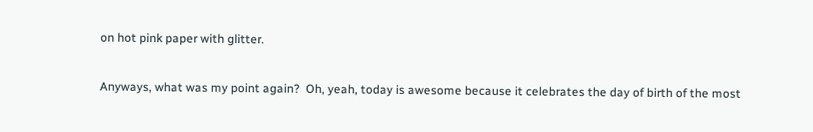on hot pink paper with glitter.

Anyways, what was my point again?  Oh, yeah, today is awesome because it celebrates the day of birth of the most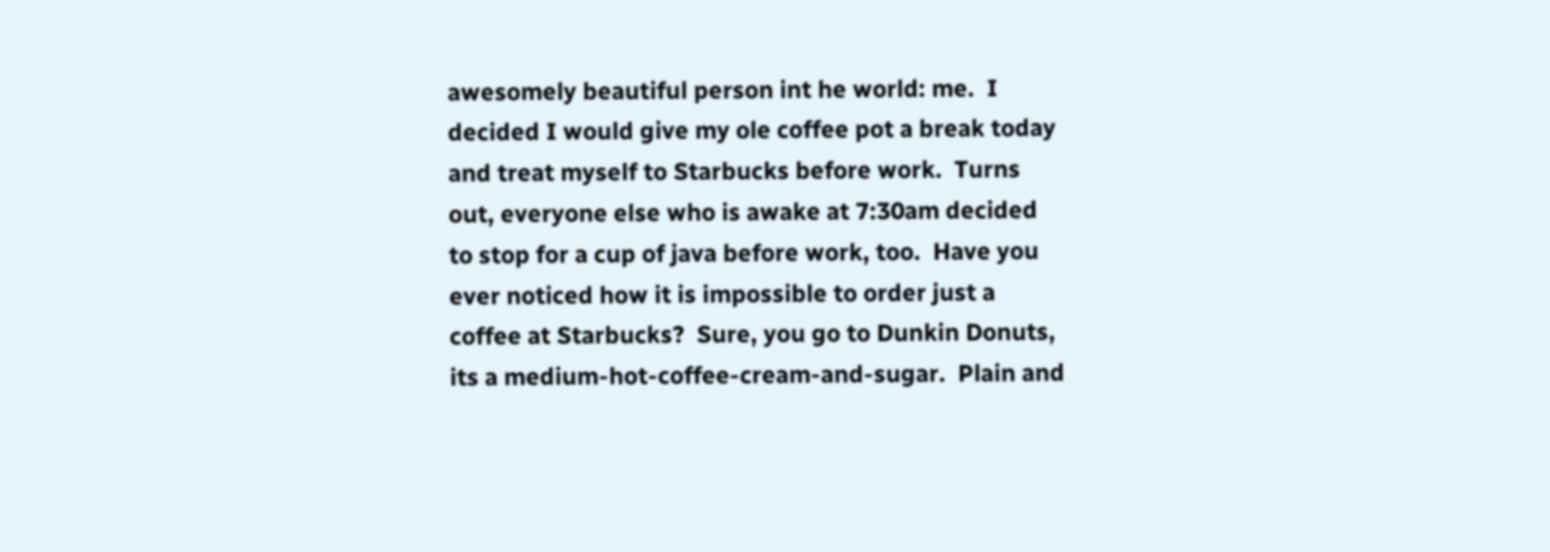awesomely beautiful person int he world: me.  I decided I would give my ole coffee pot a break today and treat myself to Starbucks before work.  Turns out, everyone else who is awake at 7:30am decided to stop for a cup of java before work, too.  Have you ever noticed how it is impossible to order just a coffee at Starbucks?  Sure, you go to Dunkin Donuts, its a medium-hot-coffee-cream-and-sugar.  Plain and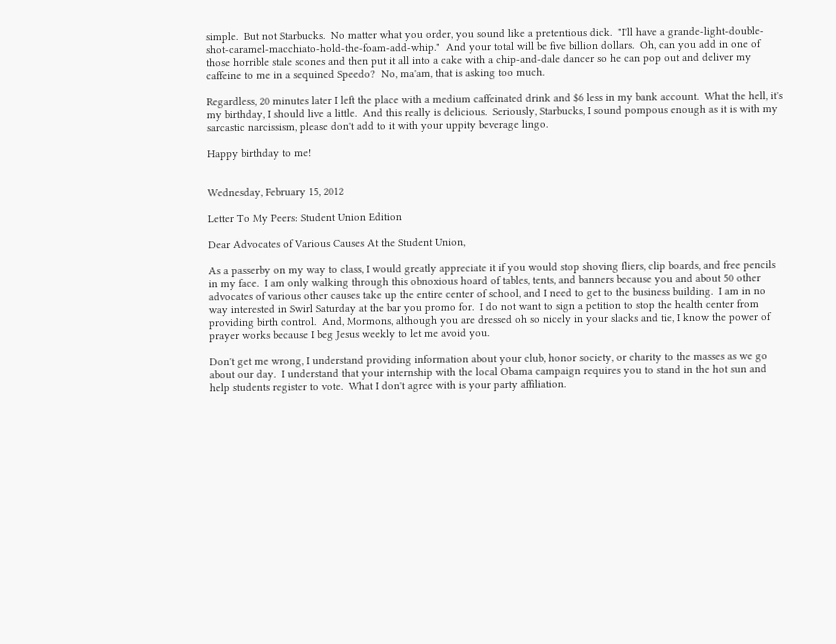simple.  But not Starbucks.  No matter what you order, you sound like a pretentious dick.  "I'll have a grande-light-double-shot-caramel-macchiato-hold-the-foam-add-whip."  And your total will be five billion dollars.  Oh, can you add in one of those horrible stale scones and then put it all into a cake with a chip-and-dale dancer so he can pop out and deliver my caffeine to me in a sequined Speedo?  No, ma'am, that is asking too much.

Regardless, 20 minutes later I left the place with a medium caffeinated drink and $6 less in my bank account.  What the hell, it's my birthday, I should live a little.  And this really is delicious.  Seriously, Starbucks, I sound pompous enough as it is with my sarcastic narcissism, please don't add to it with your uppity beverage lingo.

Happy birthday to me!


Wednesday, February 15, 2012

Letter To My Peers: Student Union Edition

Dear Advocates of Various Causes At the Student Union,

As a passerby on my way to class, I would greatly appreciate it if you would stop shoving fliers, clip boards, and free pencils in my face.  I am only walking through this obnoxious hoard of tables, tents, and banners because you and about 50 other advocates of various other causes take up the entire center of school, and I need to get to the business building.  I am in no way interested in Swirl Saturday at the bar you promo for.  I do not want to sign a petition to stop the health center from providing birth control.  And, Mormons, although you are dressed oh so nicely in your slacks and tie, I know the power of prayer works because I beg Jesus weekly to let me avoid you.

Don't get me wrong, I understand providing information about your club, honor society, or charity to the masses as we go about our day.  I understand that your internship with the local Obama campaign requires you to stand in the hot sun and help students register to vote.  What I don't agree with is your party affiliation.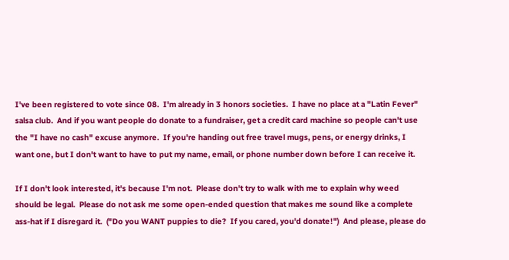I've been registered to vote since 08.  I'm already in 3 honors societies.  I have no place at a "Latin Fever" salsa club.  And if you want people do donate to a fundraiser, get a credit card machine so people can't use the "I have no cash" excuse anymore.  If you're handing out free travel mugs, pens, or energy drinks, I want one, but I don't want to have to put my name, email, or phone number down before I can receive it.

If I don't look interested, it's because I'm not.  Please don't try to walk with me to explain why weed should be legal.  Please do not ask me some open-ended question that makes me sound like a complete ass-hat if I disregard it.  ("Do you WANT puppies to die?  If you cared, you'd donate!")  And please, please do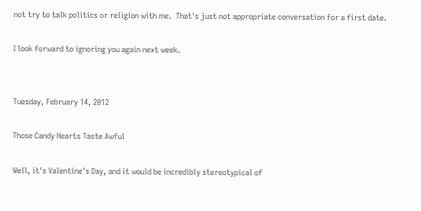not try to talk politics or religion with me.  That's just not appropriate conversation for a first date.

I look forward to ignoring you again next week.


Tuesday, February 14, 2012

Those Candy Hearts Taste Awful

Well, it's Valentine's Day, and it would be incredibly stereotypical of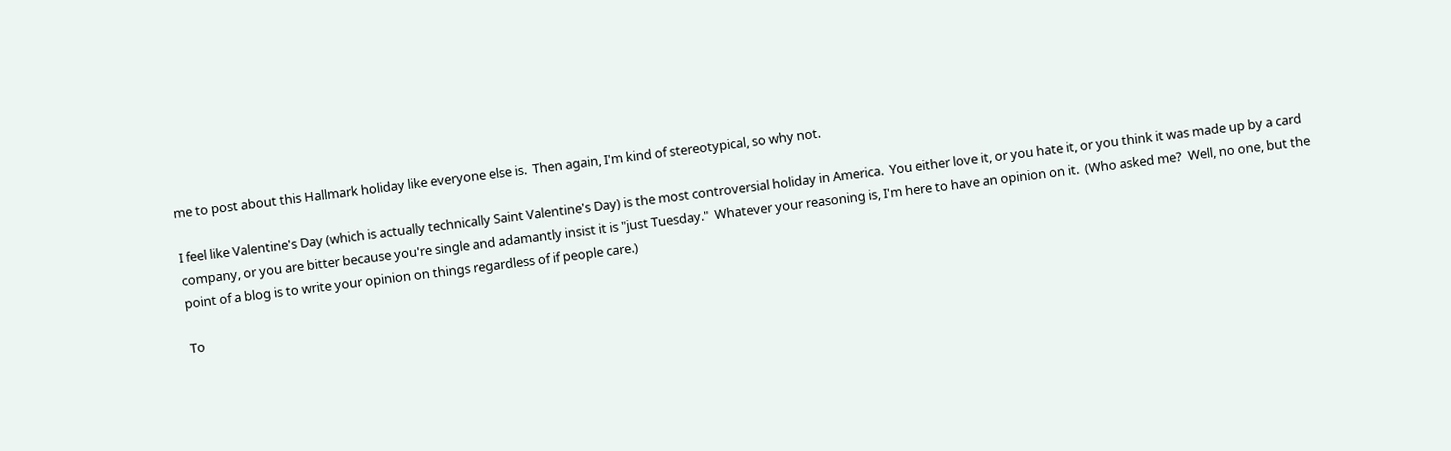me to post about this Hallmark holiday like everyone else is.  Then again, I'm kind of stereotypical, so why not.

I feel like Valentine's Day (which is actually technically Saint Valentine's Day) is the most controversial holiday in America.  You either love it, or you hate it, or you think it was made up by a card company, or you are bitter because you're single and adamantly insist it is "just Tuesday."  Whatever your reasoning is, I'm here to have an opinion on it.  (Who asked me?  Well, no one, but the point of a blog is to write your opinion on things regardless of if people care.)

To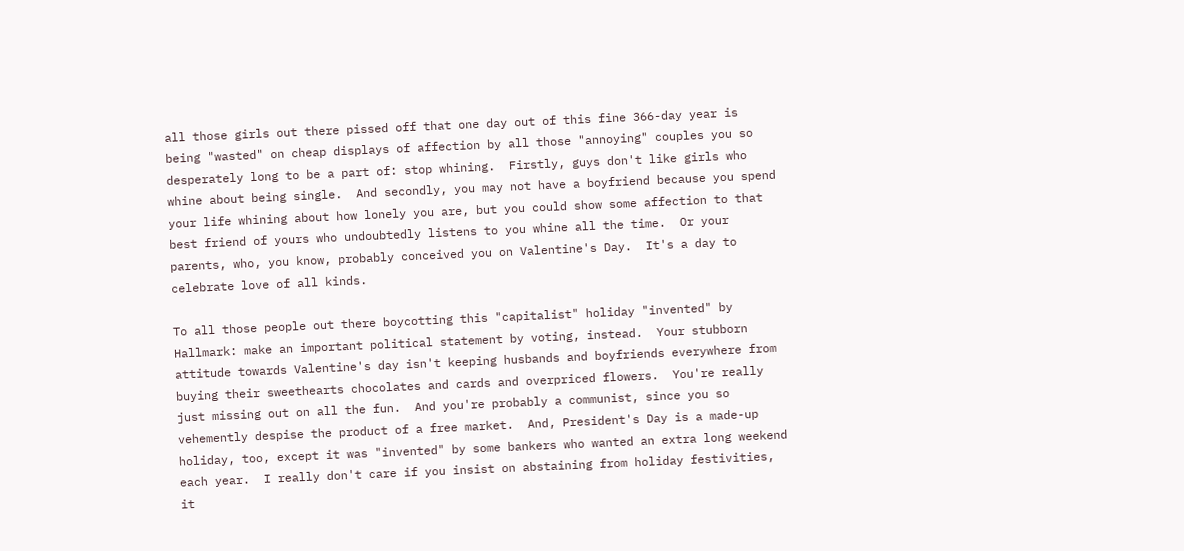all those girls out there pissed off that one day out of this fine 366-day year is being "wasted" on cheap displays of affection by all those "annoying" couples you so desperately long to be a part of: stop whining.  Firstly, guys don't like girls who whine about being single.  And secondly, you may not have a boyfriend because you spend your life whining about how lonely you are, but you could show some affection to that best friend of yours who undoubtedly listens to you whine all the time.  Or your parents, who, you know, probably conceived you on Valentine's Day.  It's a day to celebrate love of all kinds.

To all those people out there boycotting this "capitalist" holiday "invented" by Hallmark: make an important political statement by voting, instead.  Your stubborn attitude towards Valentine's day isn't keeping husbands and boyfriends everywhere from buying their sweethearts chocolates and cards and overpriced flowers.  You're really just missing out on all the fun.  And you're probably a communist, since you so vehemently despise the product of a free market.  And, President's Day is a made-up holiday, too, except it was "invented" by some bankers who wanted an extra long weekend each year.  I really don't care if you insist on abstaining from holiday festivities, it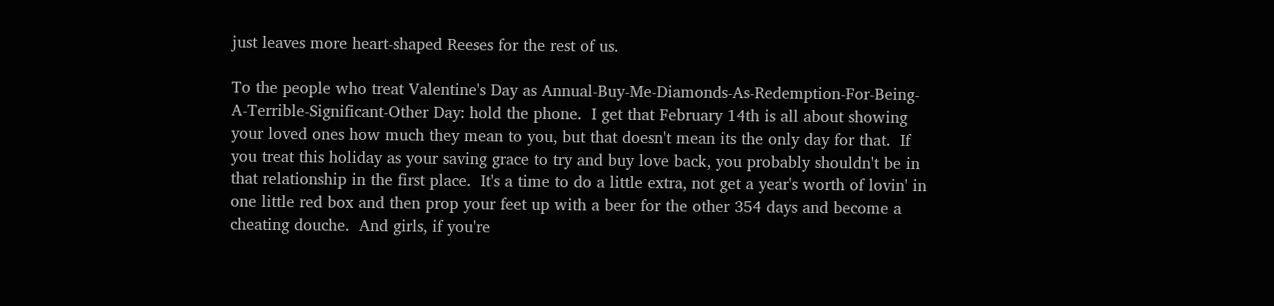just leaves more heart-shaped Reeses for the rest of us.

To the people who treat Valentine's Day as Annual-Buy-Me-Diamonds-As-Redemption-For-Being-A-Terrible-Significant-Other Day: hold the phone.  I get that February 14th is all about showing your loved ones how much they mean to you, but that doesn't mean its the only day for that.  If you treat this holiday as your saving grace to try and buy love back, you probably shouldn't be in that relationship in the first place.  It's a time to do a little extra, not get a year's worth of lovin' in one little red box and then prop your feet up with a beer for the other 354 days and become a cheating douche.  And girls, if you're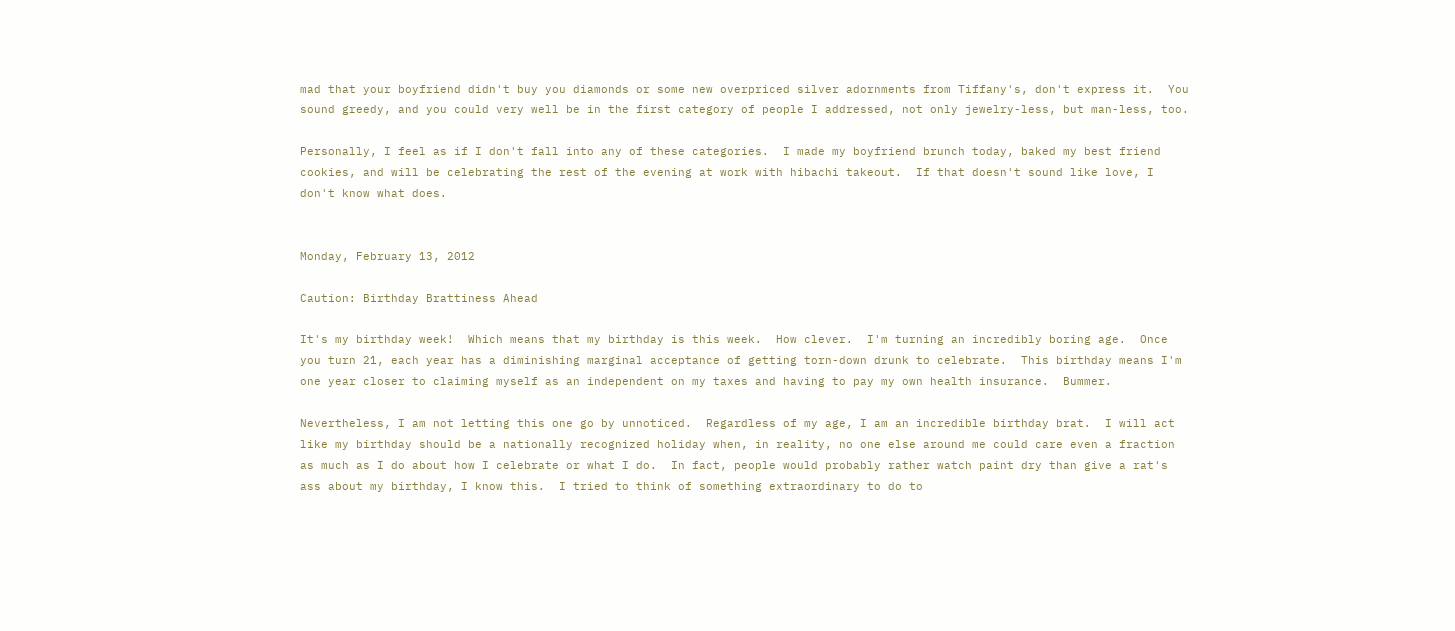mad that your boyfriend didn't buy you diamonds or some new overpriced silver adornments from Tiffany's, don't express it.  You sound greedy, and you could very well be in the first category of people I addressed, not only jewelry-less, but man-less, too.

Personally, I feel as if I don't fall into any of these categories.  I made my boyfriend brunch today, baked my best friend cookies, and will be celebrating the rest of the evening at work with hibachi takeout.  If that doesn't sound like love, I don't know what does.


Monday, February 13, 2012

Caution: Birthday Brattiness Ahead

It's my birthday week!  Which means that my birthday is this week.  How clever.  I'm turning an incredibly boring age.  Once you turn 21, each year has a diminishing marginal acceptance of getting torn-down drunk to celebrate.  This birthday means I'm one year closer to claiming myself as an independent on my taxes and having to pay my own health insurance.  Bummer.

Nevertheless, I am not letting this one go by unnoticed.  Regardless of my age, I am an incredible birthday brat.  I will act like my birthday should be a nationally recognized holiday when, in reality, no one else around me could care even a fraction as much as I do about how I celebrate or what I do.  In fact, people would probably rather watch paint dry than give a rat's ass about my birthday, I know this.  I tried to think of something extraordinary to do to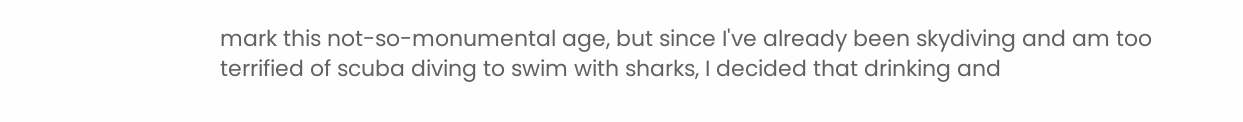mark this not-so-monumental age, but since I've already been skydiving and am too terrified of scuba diving to swim with sharks, I decided that drinking and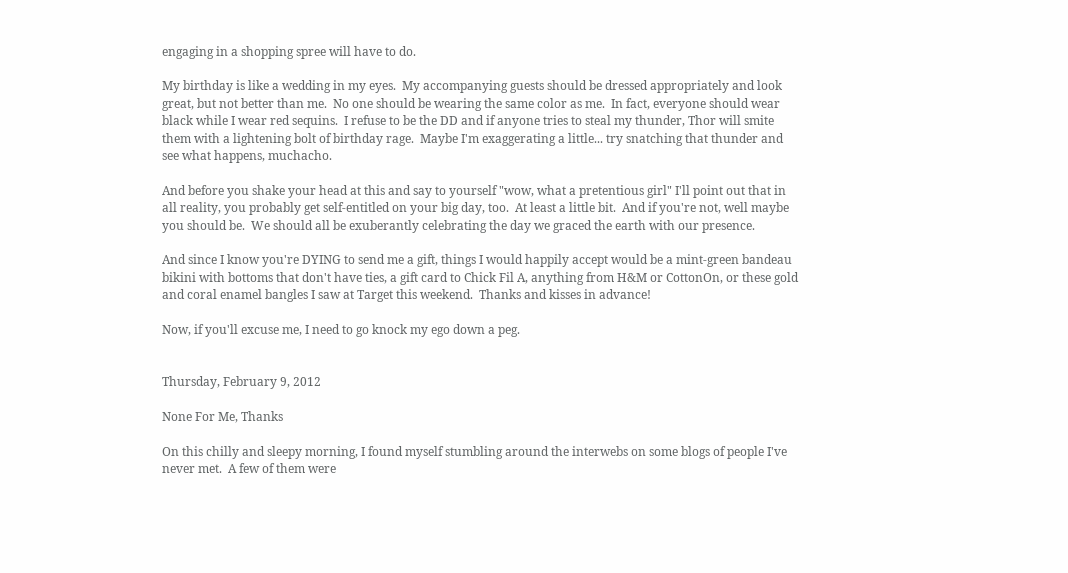engaging in a shopping spree will have to do.

My birthday is like a wedding in my eyes.  My accompanying guests should be dressed appropriately and look great, but not better than me.  No one should be wearing the same color as me.  In fact, everyone should wear black while I wear red sequins.  I refuse to be the DD and if anyone tries to steal my thunder, Thor will smite them with a lightening bolt of birthday rage.  Maybe I'm exaggerating a little... try snatching that thunder and see what happens, muchacho.

And before you shake your head at this and say to yourself "wow, what a pretentious girl" I'll point out that in all reality, you probably get self-entitled on your big day, too.  At least a little bit.  And if you're not, well maybe you should be.  We should all be exuberantly celebrating the day we graced the earth with our presence.

And since I know you're DYING to send me a gift, things I would happily accept would be a mint-green bandeau bikini with bottoms that don't have ties, a gift card to Chick Fil A, anything from H&M or CottonOn, or these gold and coral enamel bangles I saw at Target this weekend.  Thanks and kisses in advance!

Now, if you'll excuse me, I need to go knock my ego down a peg.


Thursday, February 9, 2012

None For Me, Thanks

On this chilly and sleepy morning, I found myself stumbling around the interwebs on some blogs of people I've never met.  A few of them were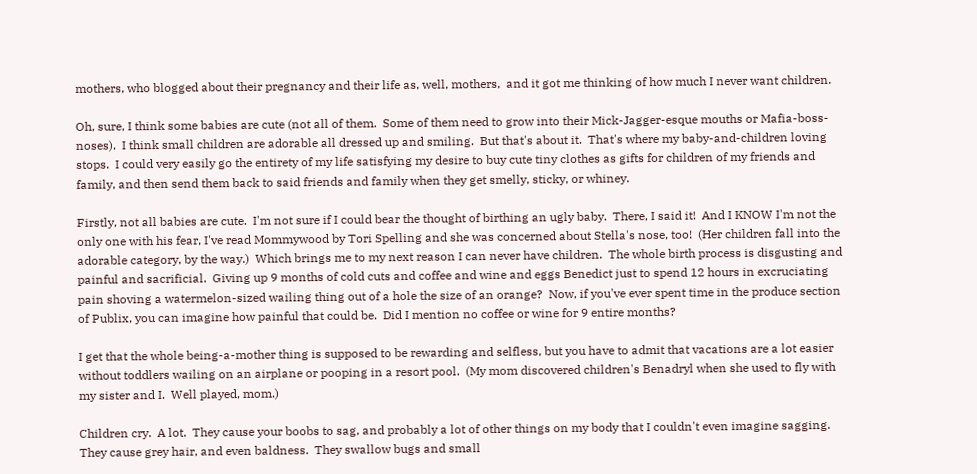mothers, who blogged about their pregnancy and their life as, well, mothers,  and it got me thinking of how much I never want children.

Oh, sure, I think some babies are cute (not all of them.  Some of them need to grow into their Mick-Jagger-esque mouths or Mafia-boss-noses).  I think small children are adorable all dressed up and smiling.  But that's about it.  That's where my baby-and-children loving stops.  I could very easily go the entirety of my life satisfying my desire to buy cute tiny clothes as gifts for children of my friends and family, and then send them back to said friends and family when they get smelly, sticky, or whiney.

Firstly, not all babies are cute.  I'm not sure if I could bear the thought of birthing an ugly baby.  There, I said it!  And I KNOW I'm not the only one with his fear, I've read Mommywood by Tori Spelling and she was concerned about Stella's nose, too!  (Her children fall into the adorable category, by the way.)  Which brings me to my next reason I can never have children.  The whole birth process is disgusting and painful and sacrificial.  Giving up 9 months of cold cuts and coffee and wine and eggs Benedict just to spend 12 hours in excruciating pain shoving a watermelon-sized wailing thing out of a hole the size of an orange?  Now, if you've ever spent time in the produce section of Publix, you can imagine how painful that could be.  Did I mention no coffee or wine for 9 entire months?

I get that the whole being-a-mother thing is supposed to be rewarding and selfless, but you have to admit that vacations are a lot easier without toddlers wailing on an airplane or pooping in a resort pool.  (My mom discovered children's Benadryl when she used to fly with my sister and I.  Well played, mom.)

Children cry.  A lot.  They cause your boobs to sag, and probably a lot of other things on my body that I couldn't even imagine sagging.  They cause grey hair, and even baldness.  They swallow bugs and small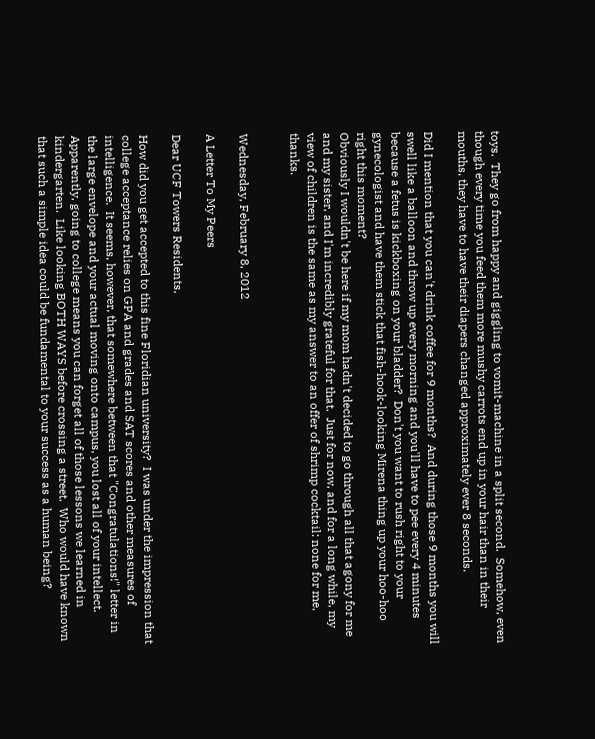toys.  They go from happy and giggling to vomit-machine in a split second.  Somehow, even though every time you feed them more mushy carrots end up in your hair than in their mouths, they have to have their diapers changed approximately ever 8 seconds.

Did I mention that you can't drink coffee for 9 months?  And during those 9 months you will swell like a balloon and throw up every morning and you'll have to pee every 4 minutes because a fetus is kickboxing on your bladder?  Don't you want to rush right to your gynecologist and have them stick that fish-hook-looking Mirena thing up your hoo-hoo right this moment?
Obviously I wouldn't be here if my mom hadn't decided to go through all that agony for me and my sister, and I'm incredibly grateful for that.  Just for now, and for a long while, my view of children is the same as my answer to an offer of shrimp cocktail: none for me, thanks.


Wednesday, February 8, 2012

A Letter To My Peers

Dear UCF Towers Residents,

How did you get accepted to this fine Floridian university?  I was under the impression that college acceptance relies on GPA and grades and SAT scores and other measures of intelligence.  It seems, however, that somewhere between that "Congratulations!" letter in the large envelope and your actual moving onto campus, you lost all of your intellect.  Apparently, going to college means you can forget all of those lessons we learned in kindergarten.  Like looking BOTH WAYS before crossing a street.  Who would have known that such a simple idea could be fundamental to your success as a human being?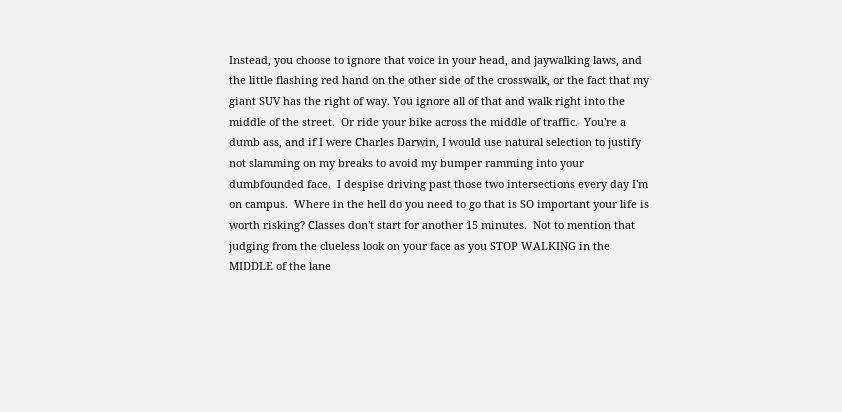Instead, you choose to ignore that voice in your head, and jaywalking laws, and the little flashing red hand on the other side of the crosswalk, or the fact that my giant SUV has the right of way. You ignore all of that and walk right into the middle of the street.  Or ride your bike across the middle of traffic.  You're a dumb ass, and if I were Charles Darwin, I would use natural selection to justify not slamming on my breaks to avoid my bumper ramming into your dumbfounded face.  I despise driving past those two intersections every day I'm on campus.  Where in the hell do you need to go that is SO important your life is worth risking? Classes don't start for another 15 minutes.  Not to mention that judging from the clueless look on your face as you STOP WALKING in the MIDDLE of the lane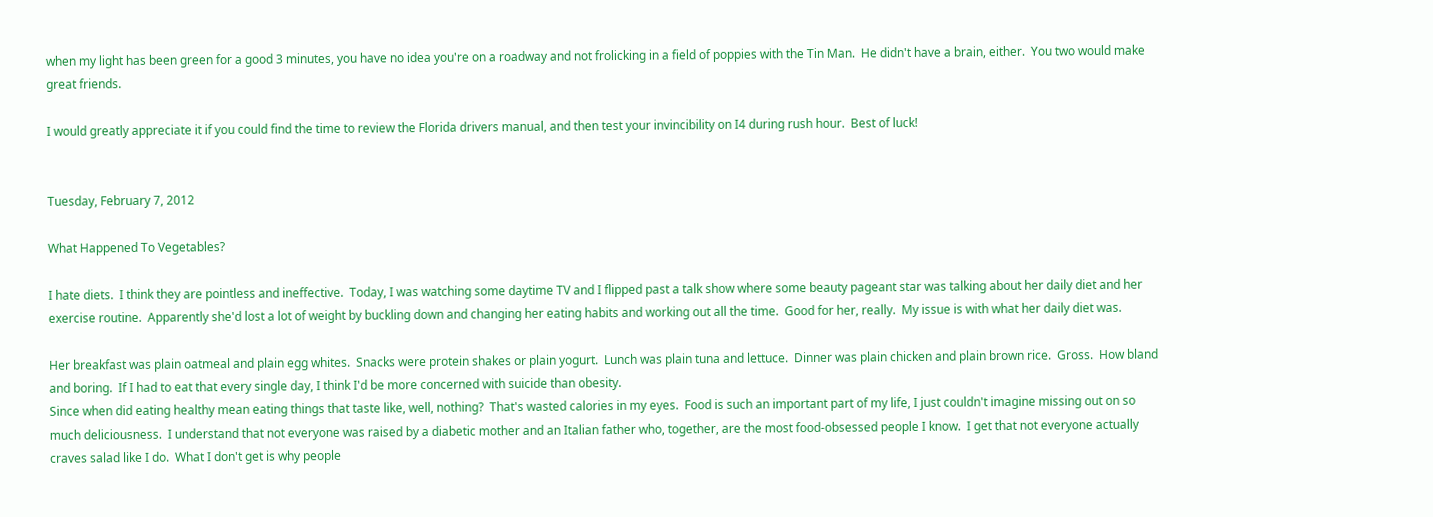when my light has been green for a good 3 minutes, you have no idea you're on a roadway and not frolicking in a field of poppies with the Tin Man.  He didn't have a brain, either.  You two would make great friends.

I would greatly appreciate it if you could find the time to review the Florida drivers manual, and then test your invincibility on I4 during rush hour.  Best of luck!


Tuesday, February 7, 2012

What Happened To Vegetables?

I hate diets.  I think they are pointless and ineffective.  Today, I was watching some daytime TV and I flipped past a talk show where some beauty pageant star was talking about her daily diet and her exercise routine.  Apparently she'd lost a lot of weight by buckling down and changing her eating habits and working out all the time.  Good for her, really.  My issue is with what her daily diet was.

Her breakfast was plain oatmeal and plain egg whites.  Snacks were protein shakes or plain yogurt.  Lunch was plain tuna and lettuce.  Dinner was plain chicken and plain brown rice.  Gross.  How bland and boring.  If I had to eat that every single day, I think I'd be more concerned with suicide than obesity.
Since when did eating healthy mean eating things that taste like, well, nothing?  That's wasted calories in my eyes.  Food is such an important part of my life, I just couldn't imagine missing out on so much deliciousness.  I understand that not everyone was raised by a diabetic mother and an Italian father who, together, are the most food-obsessed people I know.  I get that not everyone actually craves salad like I do.  What I don't get is why people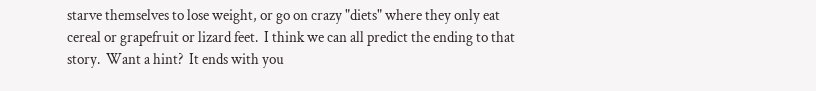starve themselves to lose weight, or go on crazy "diets" where they only eat cereal or grapefruit or lizard feet.  I think we can all predict the ending to that story.  Want a hint?  It ends with you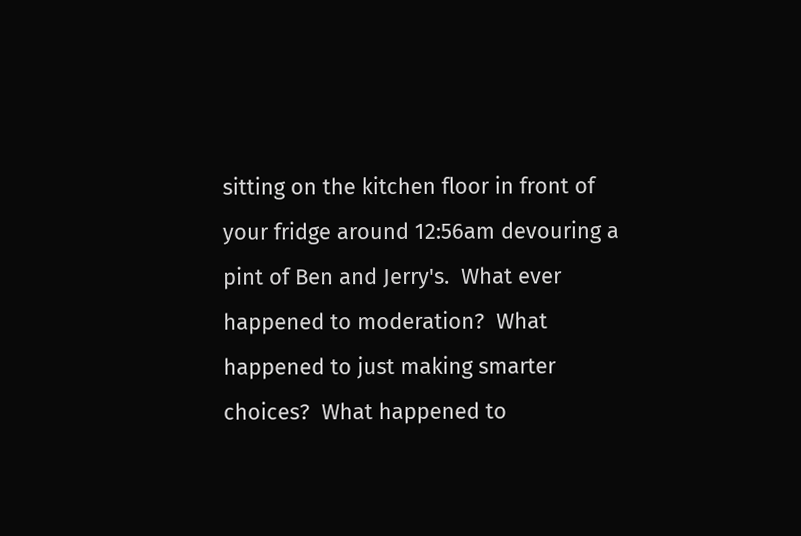sitting on the kitchen floor in front of your fridge around 12:56am devouring a pint of Ben and Jerry's.  What ever happened to moderation?  What happened to just making smarter choices?  What happened to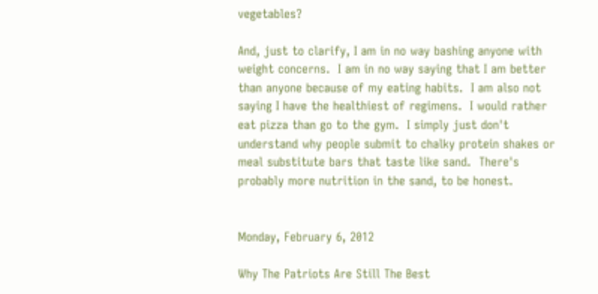vegetables?

And, just to clarify, I am in no way bashing anyone with weight concerns.  I am in no way saying that I am better than anyone because of my eating habits.  I am also not saying I have the healthiest of regimens.  I would rather eat pizza than go to the gym.  I simply just don't understand why people submit to chalky protein shakes or meal substitute bars that taste like sand.  There's probably more nutrition in the sand, to be honest.


Monday, February 6, 2012

Why The Patriots Are Still The Best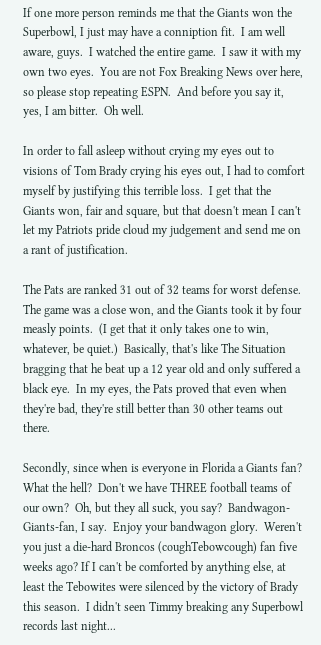If one more person reminds me that the Giants won the Superbowl, I just may have a conniption fit.  I am well aware, guys.  I watched the entire game.  I saw it with my own two eyes.  You are not Fox Breaking News over here, so please stop repeating ESPN.  And before you say it, yes, I am bitter.  Oh well.

In order to fall asleep without crying my eyes out to visions of Tom Brady crying his eyes out, I had to comfort myself by justifying this terrible loss.  I get that the Giants won, fair and square, but that doesn't mean I can't let my Patriots pride cloud my judgement and send me on a rant of justification.

The Pats are ranked 31 out of 32 teams for worst defense.  The game was a close won, and the Giants took it by four measly points.  (I get that it only takes one to win, whatever, be quiet.)  Basically, that's like The Situation bragging that he beat up a 12 year old and only suffered a black eye.  In my eyes, the Pats proved that even when they're bad, they're still better than 30 other teams out there.

Secondly, since when is everyone in Florida a Giants fan?  What the hell?  Don't we have THREE football teams of our own?  Oh, but they all suck, you say?  Bandwagon-Giants-fan, I say.  Enjoy your bandwagon glory.  Weren't you just a die-hard Broncos (coughTebowcough) fan five weeks ago? If I can't be comforted by anything else, at least the Tebowites were silenced by the victory of Brady this season.  I didn't seen Timmy breaking any Superbowl records last night...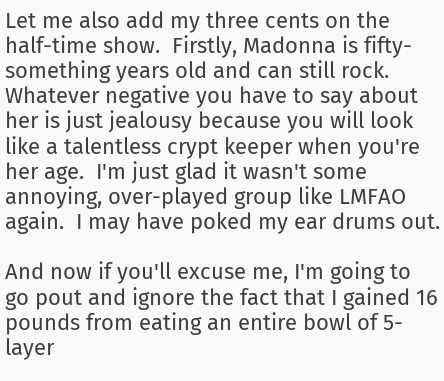Let me also add my three cents on the half-time show.  Firstly, Madonna is fifty-something years old and can still rock.  Whatever negative you have to say about her is just jealousy because you will look like a talentless crypt keeper when you're her age.  I'm just glad it wasn't some annoying, over-played group like LMFAO again.  I may have poked my ear drums out.

And now if you'll excuse me, I'm going to go pout and ignore the fact that I gained 16 pounds from eating an entire bowl of 5-layer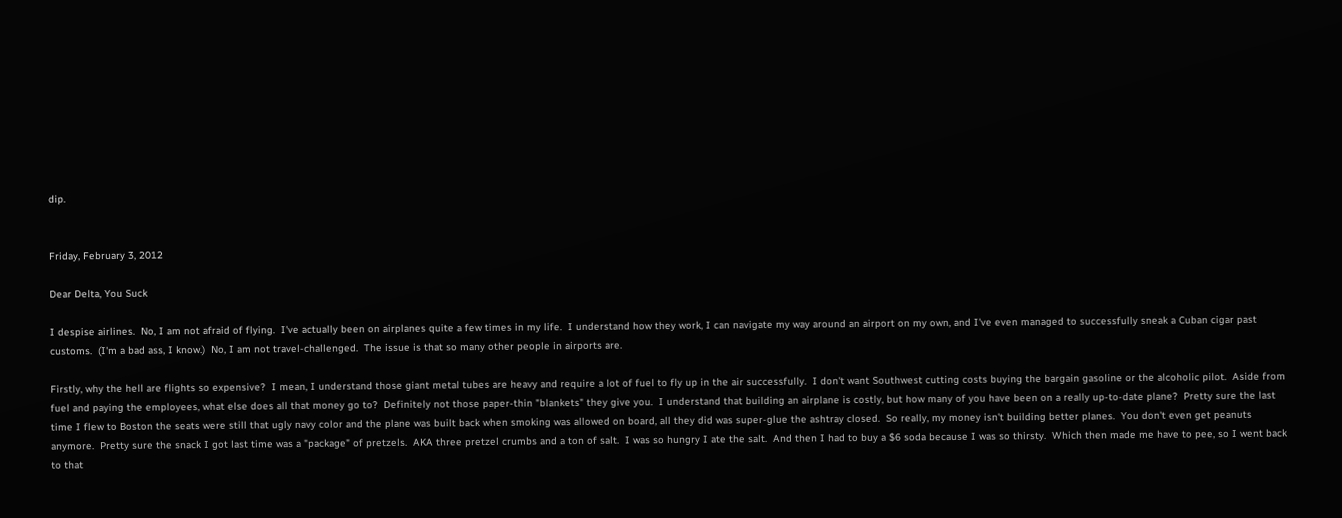dip.


Friday, February 3, 2012

Dear Delta, You Suck

I despise airlines.  No, I am not afraid of flying.  I've actually been on airplanes quite a few times in my life.  I understand how they work, I can navigate my way around an airport on my own, and I've even managed to successfully sneak a Cuban cigar past customs.  (I'm a bad ass, I know.)  No, I am not travel-challenged.  The issue is that so many other people in airports are.

Firstly, why the hell are flights so expensive?  I mean, I understand those giant metal tubes are heavy and require a lot of fuel to fly up in the air successfully.  I don't want Southwest cutting costs buying the bargain gasoline or the alcoholic pilot.  Aside from fuel and paying the employees, what else does all that money go to?  Definitely not those paper-thin "blankets" they give you.  I understand that building an airplane is costly, but how many of you have been on a really up-to-date plane?  Pretty sure the last time I flew to Boston the seats were still that ugly navy color and the plane was built back when smoking was allowed on board, all they did was super-glue the ashtray closed.  So really, my money isn't building better planes.  You don't even get peanuts anymore.  Pretty sure the snack I got last time was a "package" of pretzels.  AKA three pretzel crumbs and a ton of salt.  I was so hungry I ate the salt.  And then I had to buy a $6 soda because I was so thirsty.  Which then made me have to pee, so I went back to that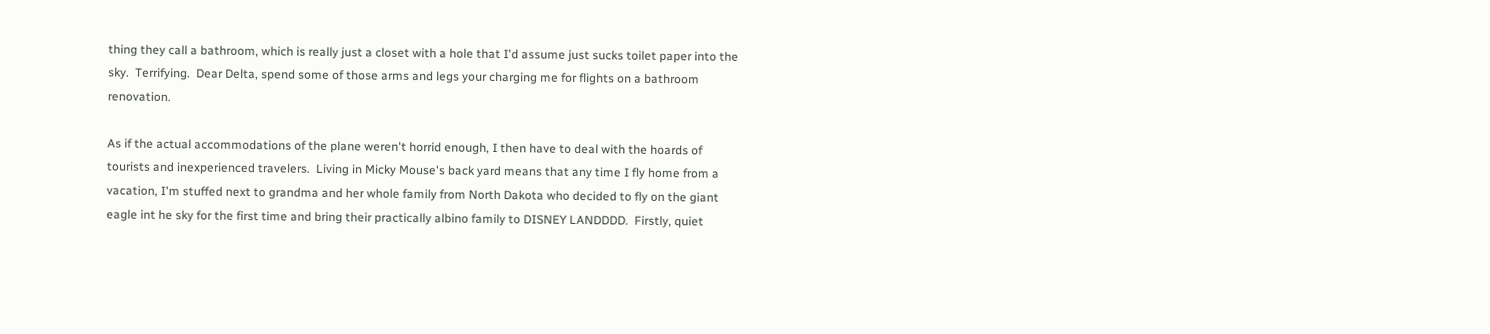thing they call a bathroom, which is really just a closet with a hole that I'd assume just sucks toilet paper into the sky.  Terrifying.  Dear Delta, spend some of those arms and legs your charging me for flights on a bathroom renovation.

As if the actual accommodations of the plane weren't horrid enough, I then have to deal with the hoards of tourists and inexperienced travelers.  Living in Micky Mouse's back yard means that any time I fly home from a vacation, I'm stuffed next to grandma and her whole family from North Dakota who decided to fly on the giant eagle int he sky for the first time and bring their practically albino family to DISNEY LANDDDD.  Firstly, quiet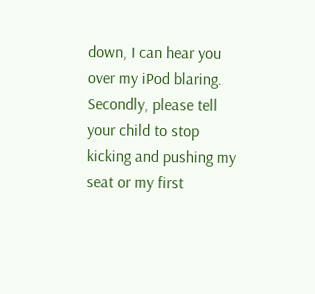down, I can hear you over my iPod blaring.  Secondly, please tell your child to stop kicking and pushing my seat or my first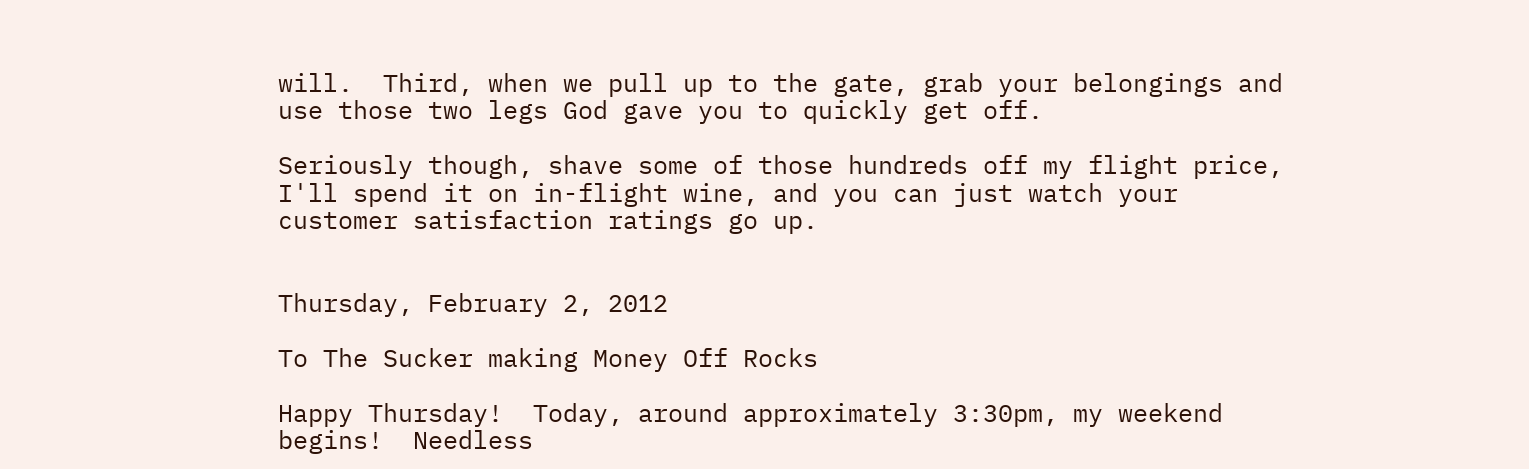will.  Third, when we pull up to the gate, grab your belongings and use those two legs God gave you to quickly get off.

Seriously though, shave some of those hundreds off my flight price, I'll spend it on in-flight wine, and you can just watch your customer satisfaction ratings go up.


Thursday, February 2, 2012

To The Sucker making Money Off Rocks

Happy Thursday!  Today, around approximately 3:30pm, my weekend begins!  Needless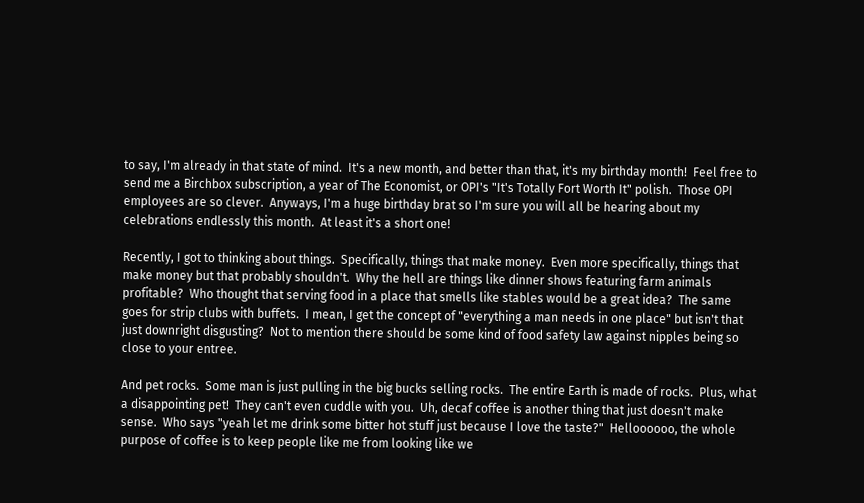to say, I'm already in that state of mind.  It's a new month, and better than that, it's my birthday month!  Feel free to send me a Birchbox subscription, a year of The Economist, or OPI's "It's Totally Fort Worth It" polish.  Those OPI employees are so clever.  Anyways, I'm a huge birthday brat so I'm sure you will all be hearing about my celebrations endlessly this month.  At least it's a short one!

Recently, I got to thinking about things.  Specifically, things that make money.  Even more specifically, things that make money but that probably shouldn't.  Why the hell are things like dinner shows featuring farm animals profitable?  Who thought that serving food in a place that smells like stables would be a great idea?  The same goes for strip clubs with buffets.  I mean, I get the concept of "everything a man needs in one place" but isn't that just downright disgusting?  Not to mention there should be some kind of food safety law against nipples being so close to your entree.

And pet rocks.  Some man is just pulling in the big bucks selling rocks.  The entire Earth is made of rocks.  Plus, what a disappointing pet!  They can't even cuddle with you.  Uh, decaf coffee is another thing that just doesn't make sense.  Who says "yeah let me drink some bitter hot stuff just because I love the taste?"  Helloooooo, the whole purpose of coffee is to keep people like me from looking like we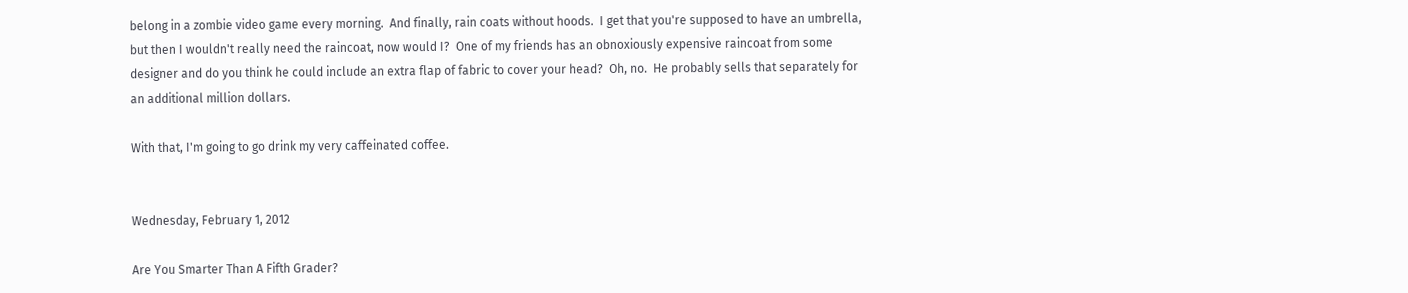belong in a zombie video game every morning.  And finally, rain coats without hoods.  I get that you're supposed to have an umbrella, but then I wouldn't really need the raincoat, now would I?  One of my friends has an obnoxiously expensive raincoat from some designer and do you think he could include an extra flap of fabric to cover your head?  Oh, no.  He probably sells that separately for an additional million dollars.

With that, I'm going to go drink my very caffeinated coffee.


Wednesday, February 1, 2012

Are You Smarter Than A Fifth Grader?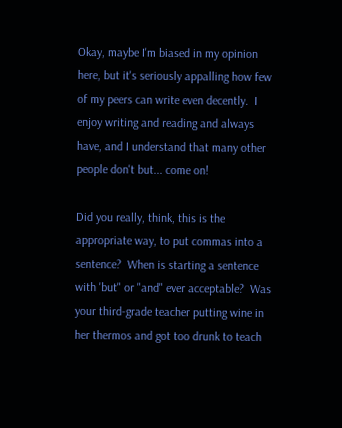Okay, maybe I'm biased in my opinion here, but it's seriously appalling how few of my peers can write even decently.  I enjoy writing and reading and always have, and I understand that many other people don't but... come on!

Did you really, think, this is the appropriate way, to put commas into a sentence?  When is starting a sentence with 'but" or "and" ever acceptable?  Was your third-grade teacher putting wine in her thermos and got too drunk to teach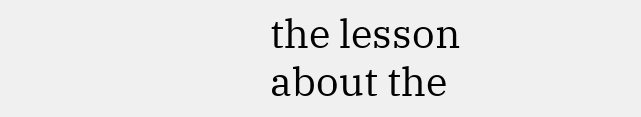the lesson about the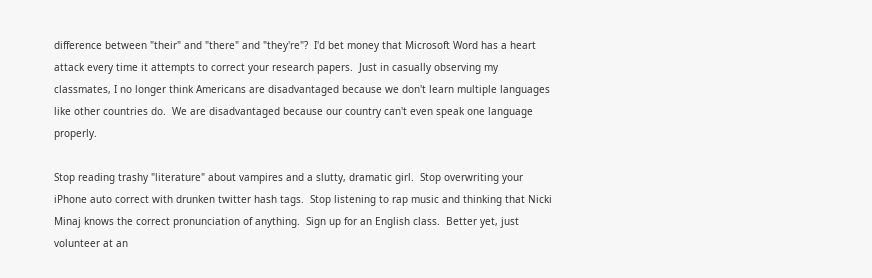difference between "their" and "there" and "they're"?  I'd bet money that Microsoft Word has a heart attack every time it attempts to correct your research papers.  Just in casually observing my classmates, I no longer think Americans are disadvantaged because we don't learn multiple languages like other countries do.  We are disadvantaged because our country can't even speak one language properly.

Stop reading trashy "literature" about vampires and a slutty, dramatic girl.  Stop overwriting your iPhone auto correct with drunken twitter hash tags.  Stop listening to rap music and thinking that Nicki Minaj knows the correct pronunciation of anything.  Sign up for an English class.  Better yet, just volunteer at an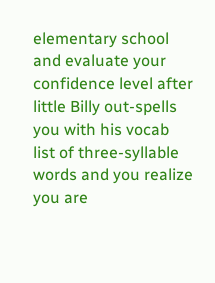elementary school and evaluate your confidence level after little Billy out-spells you with his vocab list of three-syllable words and you realize you are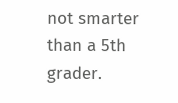not smarter than a 5th grader.